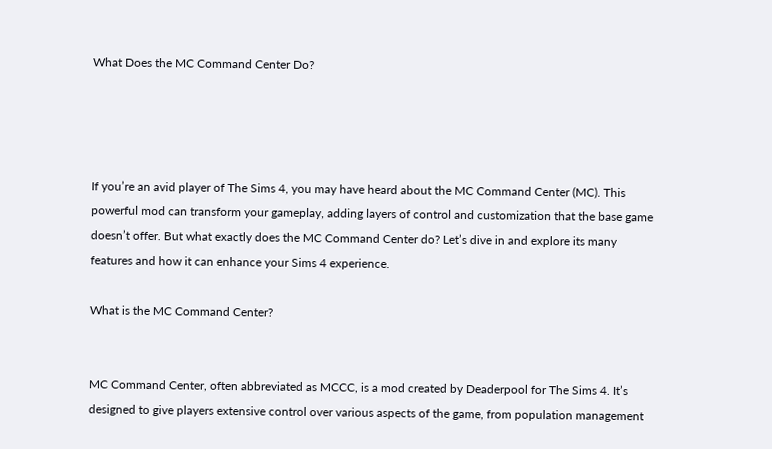What Does the MC Command Center Do?




If you’re an avid player of The Sims 4, you may have heard about the MC Command Center (MC). This powerful mod can transform your gameplay, adding layers of control and customization that the base game doesn’t offer. But what exactly does the MC Command Center do? Let’s dive in and explore its many features and how it can enhance your Sims 4 experience.

What is the MC Command Center?


MC Command Center, often abbreviated as MCCC, is a mod created by Deaderpool for The Sims 4. It’s designed to give players extensive control over various aspects of the game, from population management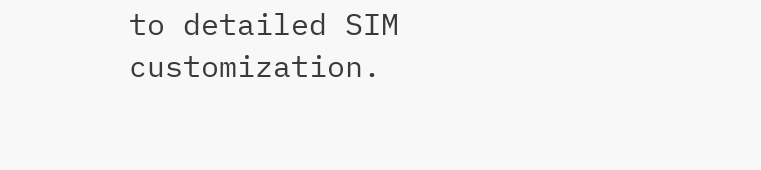to detailed SIM customization.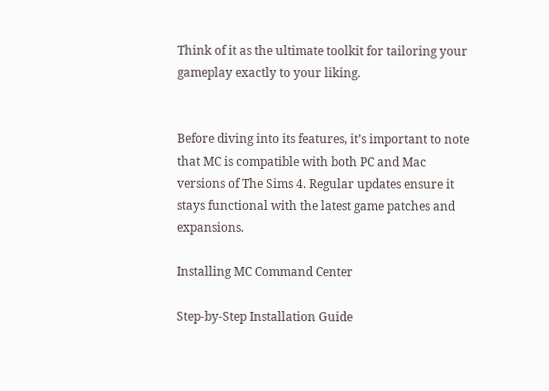Think of it as the ultimate toolkit for tailoring your gameplay exactly to your liking.


Before diving into its features, it’s important to note that MC is compatible with both PC and Mac versions of The Sims 4. Regular updates ensure it stays functional with the latest game patches and expansions.

Installing MC Command Center

Step-by-Step Installation Guide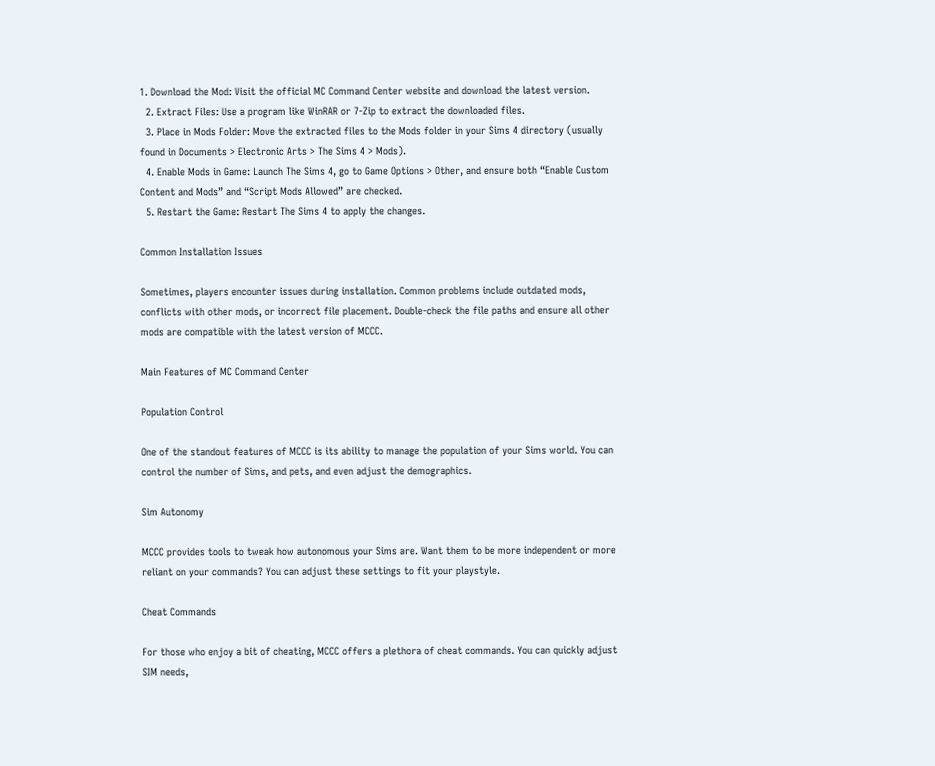1. Download the Mod: Visit the official MC Command Center website and download the latest version.
  2. Extract Files: Use a program like WinRAR or 7-Zip to extract the downloaded files.
  3. Place in Mods Folder: Move the extracted files to the Mods folder in your Sims 4 directory (usually found in Documents > Electronic Arts > The Sims 4 > Mods).
  4. Enable Mods in Game: Launch The Sims 4, go to Game Options > Other, and ensure both “Enable Custom Content and Mods” and “Script Mods Allowed” are checked.
  5. Restart the Game: Restart The Sims 4 to apply the changes.

Common Installation Issues

Sometimes, players encounter issues during installation. Common problems include outdated mods, conflicts with other mods, or incorrect file placement. Double-check the file paths and ensure all other mods are compatible with the latest version of MCCC.

Main Features of MC Command Center

Population Control

One of the standout features of MCCC is its ability to manage the population of your Sims world. You can control the number of Sims, and pets, and even adjust the demographics.

Sim Autonomy

MCCC provides tools to tweak how autonomous your Sims are. Want them to be more independent or more reliant on your commands? You can adjust these settings to fit your playstyle.

Cheat Commands

For those who enjoy a bit of cheating, MCCC offers a plethora of cheat commands. You can quickly adjust SIM needs,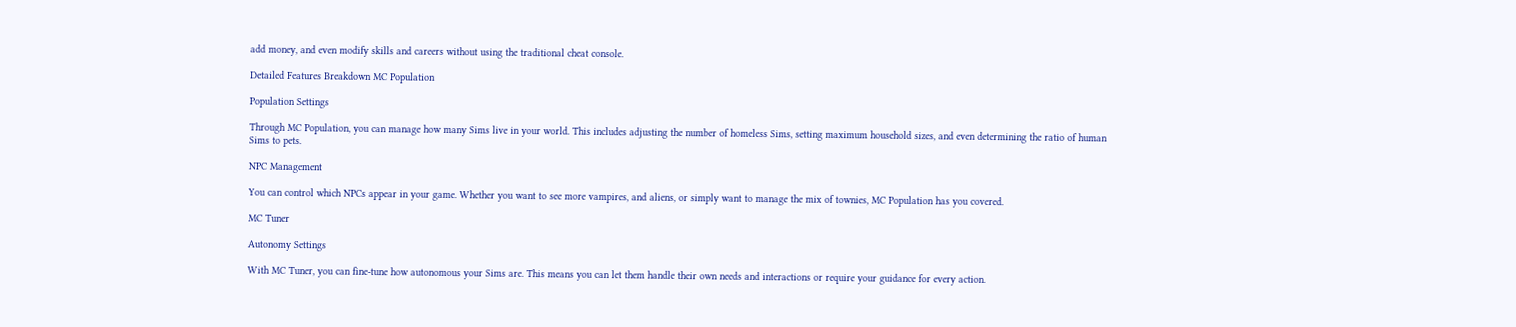add money, and even modify skills and careers without using the traditional cheat console.

Detailed Features Breakdown MC Population

Population Settings

Through MC Population, you can manage how many Sims live in your world. This includes adjusting the number of homeless Sims, setting maximum household sizes, and even determining the ratio of human Sims to pets.

NPC Management

You can control which NPCs appear in your game. Whether you want to see more vampires, and aliens, or simply want to manage the mix of townies, MC Population has you covered.

MC Tuner

Autonomy Settings

With MC Tuner, you can fine-tune how autonomous your Sims are. This means you can let them handle their own needs and interactions or require your guidance for every action.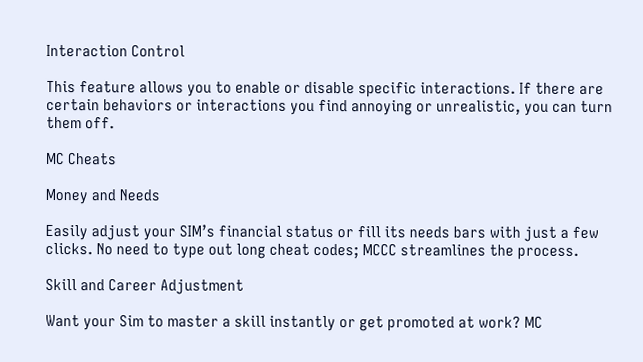Interaction Control

This feature allows you to enable or disable specific interactions. If there are certain behaviors or interactions you find annoying or unrealistic, you can turn them off.

MC Cheats

Money and Needs

Easily adjust your SIM’s financial status or fill its needs bars with just a few clicks. No need to type out long cheat codes; MCCC streamlines the process.

Skill and Career Adjustment

Want your Sim to master a skill instantly or get promoted at work? MC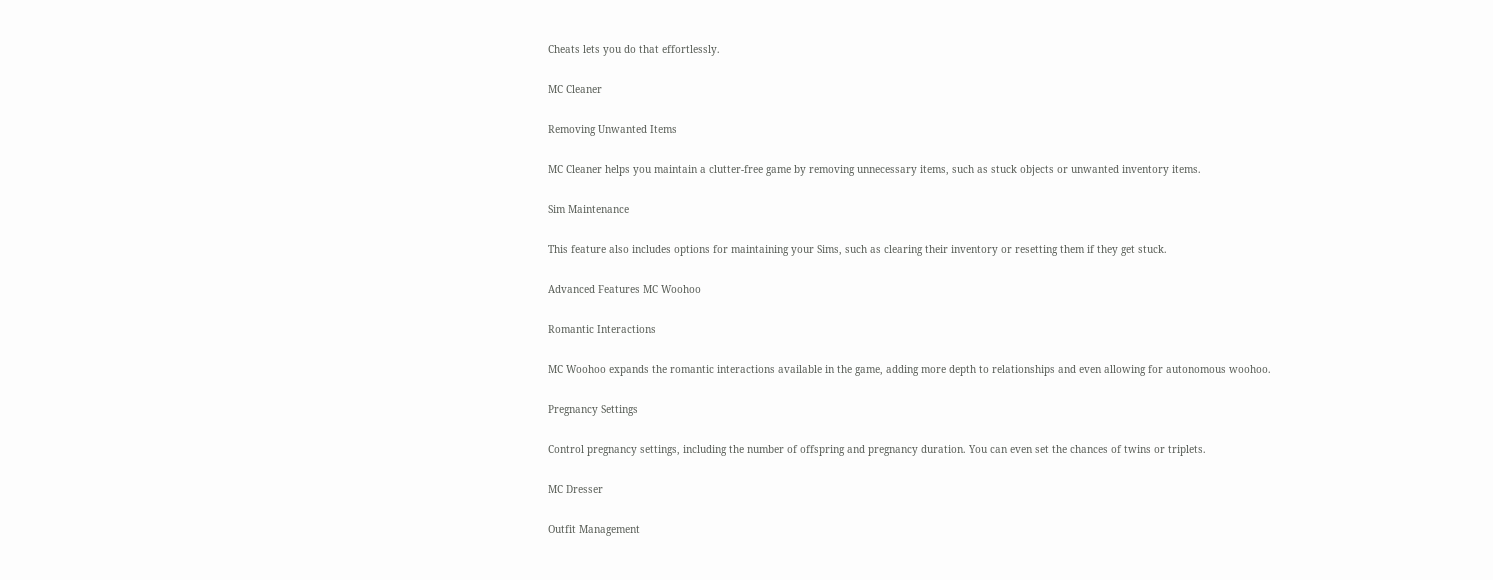Cheats lets you do that effortlessly.

MC Cleaner

Removing Unwanted Items

MC Cleaner helps you maintain a clutter-free game by removing unnecessary items, such as stuck objects or unwanted inventory items.

Sim Maintenance

This feature also includes options for maintaining your Sims, such as clearing their inventory or resetting them if they get stuck.

Advanced Features MC Woohoo

Romantic Interactions

MC Woohoo expands the romantic interactions available in the game, adding more depth to relationships and even allowing for autonomous woohoo.

Pregnancy Settings

Control pregnancy settings, including the number of offspring and pregnancy duration. You can even set the chances of twins or triplets.

MC Dresser

Outfit Management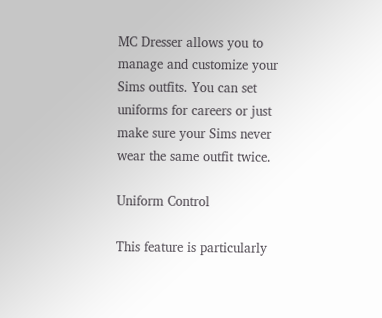MC Dresser allows you to manage and customize your Sims outfits. You can set uniforms for careers or just make sure your Sims never wear the same outfit twice.

Uniform Control

This feature is particularly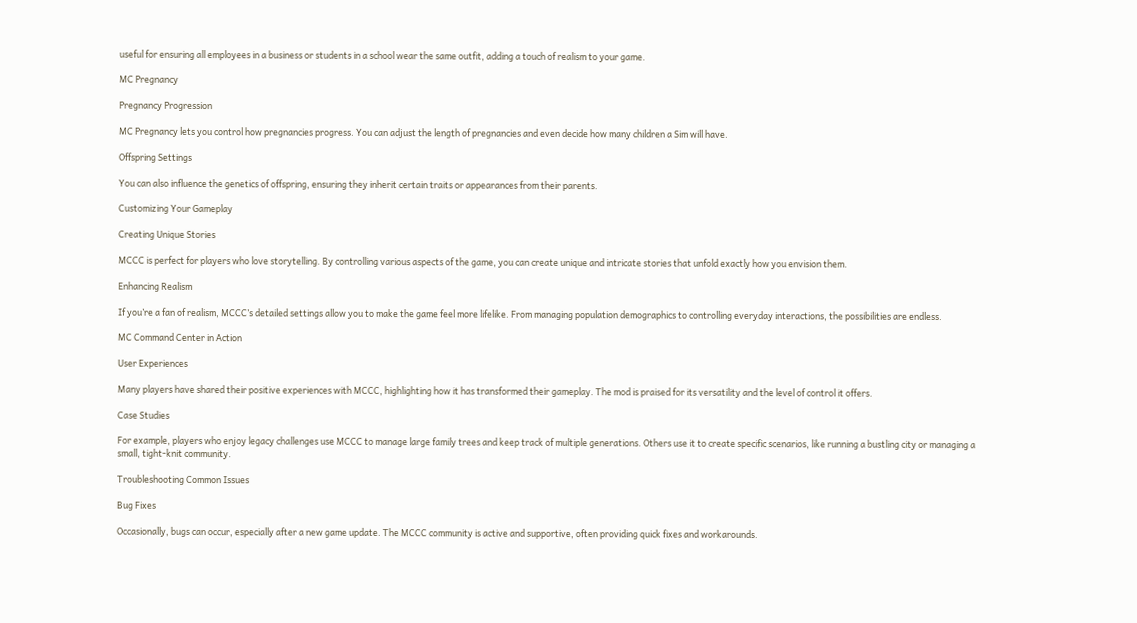useful for ensuring all employees in a business or students in a school wear the same outfit, adding a touch of realism to your game.

MC Pregnancy

Pregnancy Progression

MC Pregnancy lets you control how pregnancies progress. You can adjust the length of pregnancies and even decide how many children a Sim will have.

Offspring Settings

You can also influence the genetics of offspring, ensuring they inherit certain traits or appearances from their parents.

Customizing Your Gameplay

Creating Unique Stories

MCCC is perfect for players who love storytelling. By controlling various aspects of the game, you can create unique and intricate stories that unfold exactly how you envision them.

Enhancing Realism

If you’re a fan of realism, MCCC’s detailed settings allow you to make the game feel more lifelike. From managing population demographics to controlling everyday interactions, the possibilities are endless.

MC Command Center in Action

User Experiences

Many players have shared their positive experiences with MCCC, highlighting how it has transformed their gameplay. The mod is praised for its versatility and the level of control it offers.

Case Studies

For example, players who enjoy legacy challenges use MCCC to manage large family trees and keep track of multiple generations. Others use it to create specific scenarios, like running a bustling city or managing a small, tight-knit community.

Troubleshooting Common Issues

Bug Fixes

Occasionally, bugs can occur, especially after a new game update. The MCCC community is active and supportive, often providing quick fixes and workarounds.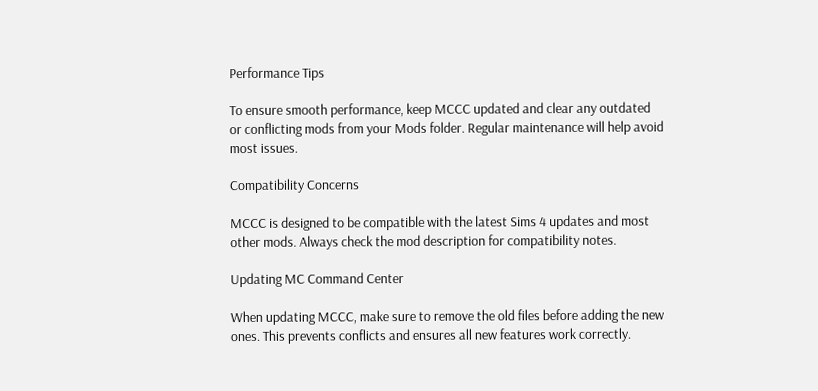Performance Tips

To ensure smooth performance, keep MCCC updated and clear any outdated or conflicting mods from your Mods folder. Regular maintenance will help avoid most issues.

Compatibility Concerns

MCCC is designed to be compatible with the latest Sims 4 updates and most other mods. Always check the mod description for compatibility notes.

Updating MC Command Center

When updating MCCC, make sure to remove the old files before adding the new ones. This prevents conflicts and ensures all new features work correctly.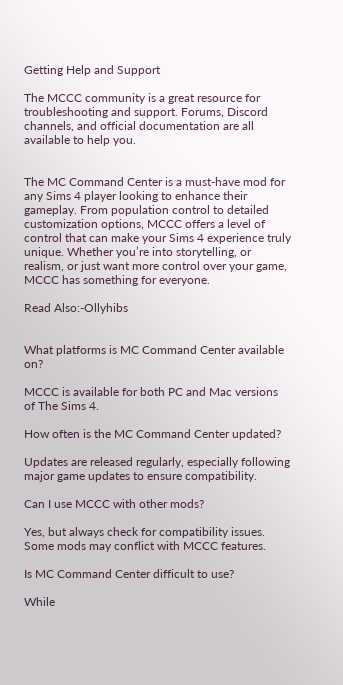Getting Help and Support

The MCCC community is a great resource for troubleshooting and support. Forums, Discord channels, and official documentation are all available to help you.


The MC Command Center is a must-have mod for any Sims 4 player looking to enhance their gameplay. From population control to detailed customization options, MCCC offers a level of control that can make your Sims 4 experience truly unique. Whether you’re into storytelling, or realism, or just want more control over your game, MCCC has something for everyone.

Read Also:-Ollyhibs


What platforms is MC Command Center available on?

MCCC is available for both PC and Mac versions of The Sims 4.

How often is the MC Command Center updated?

Updates are released regularly, especially following major game updates to ensure compatibility.

Can I use MCCC with other mods?

Yes, but always check for compatibility issues. Some mods may conflict with MCCC features.

Is MC Command Center difficult to use?

While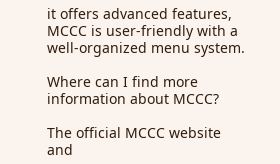it offers advanced features, MCCC is user-friendly with a well-organized menu system.

Where can I find more information about MCCC?

The official MCCC website and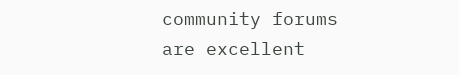community forums are excellent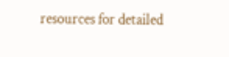resources for detailed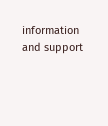information and support